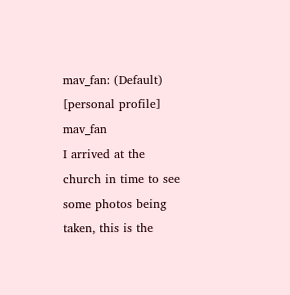mav_fan: (Default)
[personal profile] mav_fan
I arrived at the church in time to see some photos being taken, this is the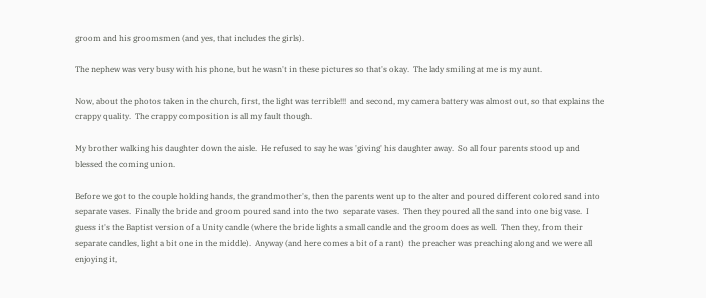groom and his groomsmen (and yes, that includes the girls).

The nephew was very busy with his phone, but he wasn't in these pictures so that's okay.  The lady smiling at me is my aunt.

Now, about the photos taken in the church, first, the light was terrible!!!  and second, my camera battery was almost out, so that explains the crappy quality.  The crappy composition is all my fault though.

My brother walking his daughter down the aisle.  He refused to say he was 'giving' his daughter away.  So all four parents stood up and blessed the coming union.

Before we got to the couple holding hands, the grandmother's, then the parents went up to the alter and poured different colored sand into separate vases.  Finally the bride and groom poured sand into the two  separate vases.  Then they poured all the sand into one big vase.  I guess it's the Baptist version of a Unity candle (where the bride lights a small candle and the groom does as well.  Then they, from their separate candles, light a bit one in the middle).  Anyway (and here comes a bit of a rant)  the preacher was preaching along and we were all enjoying it,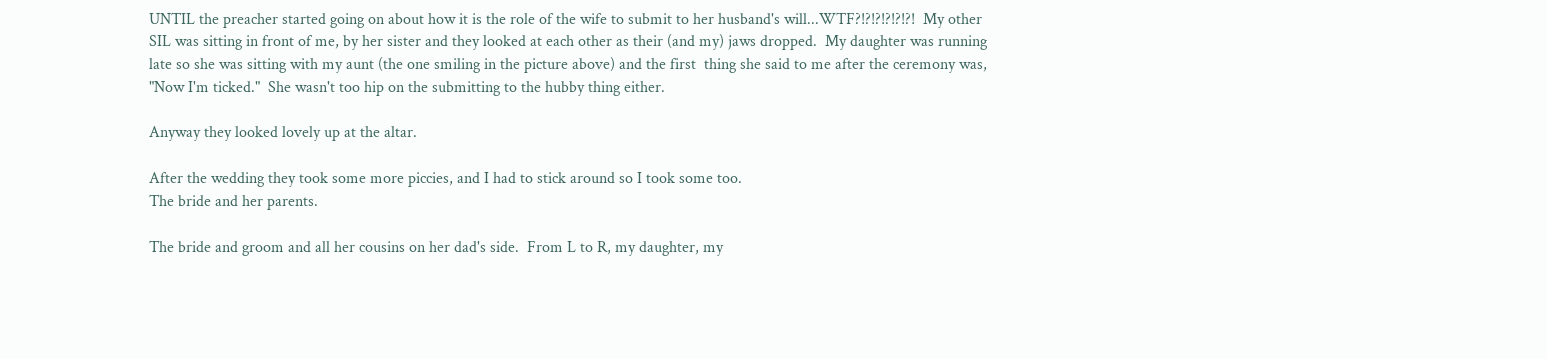UNTIL the preacher started going on about how it is the role of the wife to submit to her husband's will...WTF?!?!?!?!?!?!  My other SIL was sitting in front of me, by her sister and they looked at each other as their (and my) jaws dropped.  My daughter was running late so she was sitting with my aunt (the one smiling in the picture above) and the first  thing she said to me after the ceremony was, "Now I'm ticked."  She wasn't too hip on the submitting to the hubby thing either.

Anyway they looked lovely up at the altar.

After the wedding they took some more piccies, and I had to stick around so I took some too.
The bride and her parents.

The bride and groom and all her cousins on her dad's side.  From L to R, my daughter, my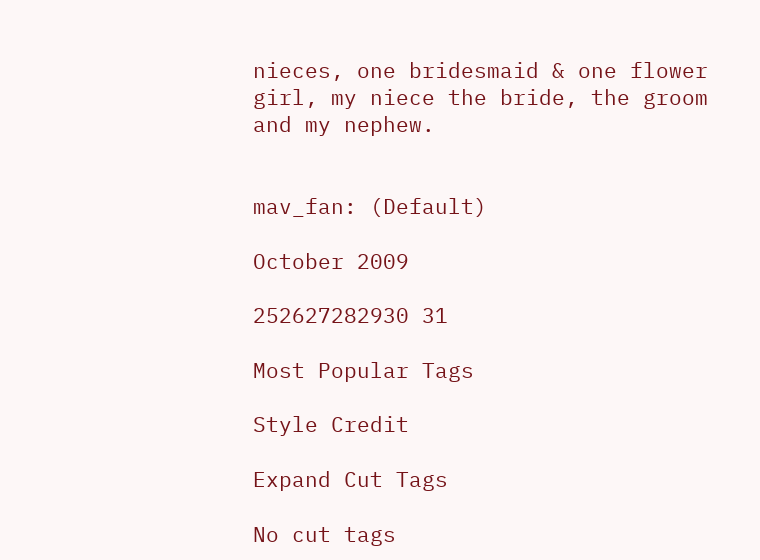nieces, one bridesmaid & one flower girl, my niece the bride, the groom and my nephew.


mav_fan: (Default)

October 2009

252627282930 31

Most Popular Tags

Style Credit

Expand Cut Tags

No cut tags